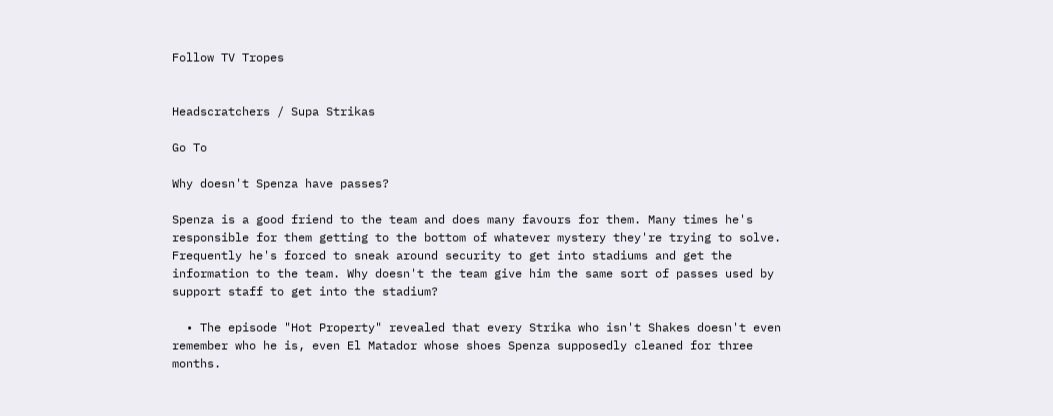Follow TV Tropes


Headscratchers / Supa Strikas

Go To

Why doesn't Spenza have passes?

Spenza is a good friend to the team and does many favours for them. Many times he's responsible for them getting to the bottom of whatever mystery they're trying to solve. Frequently he's forced to sneak around security to get into stadiums and get the information to the team. Why doesn't the team give him the same sort of passes used by support staff to get into the stadium?

  • The episode "Hot Property" revealed that every Strika who isn't Shakes doesn't even remember who he is, even El Matador whose shoes Spenza supposedly cleaned for three months.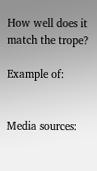How well does it match the trope?

Example of:


Media sources: